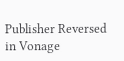Publisher Reversed in Vonage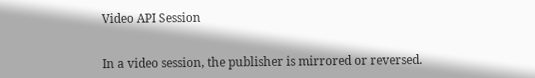Video API Session


In a video session, the publisher is mirrored or reversed.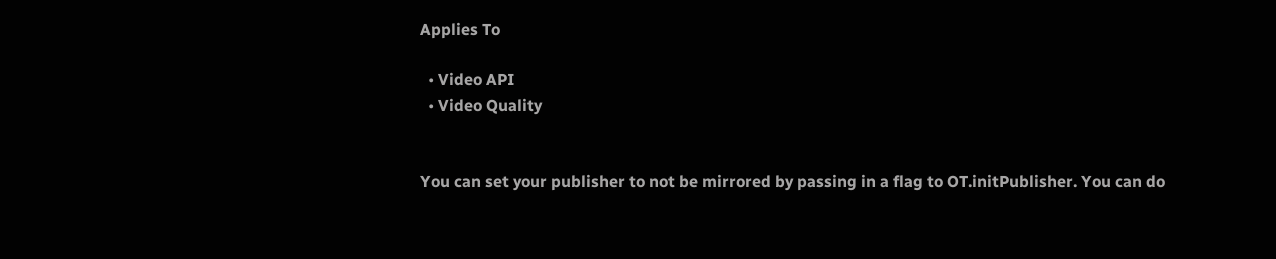Applies To

  • Video API
  • Video Quality


You can set your publisher to not be mirrored by passing in a flag to OT.initPublisher. You can do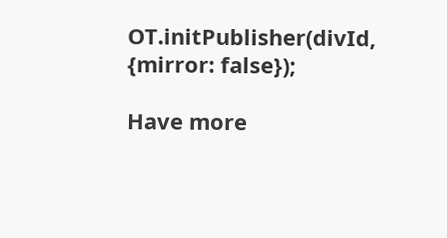OT.initPublisher(divId, {mirror: false});

Have more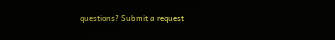questions? Submit a request